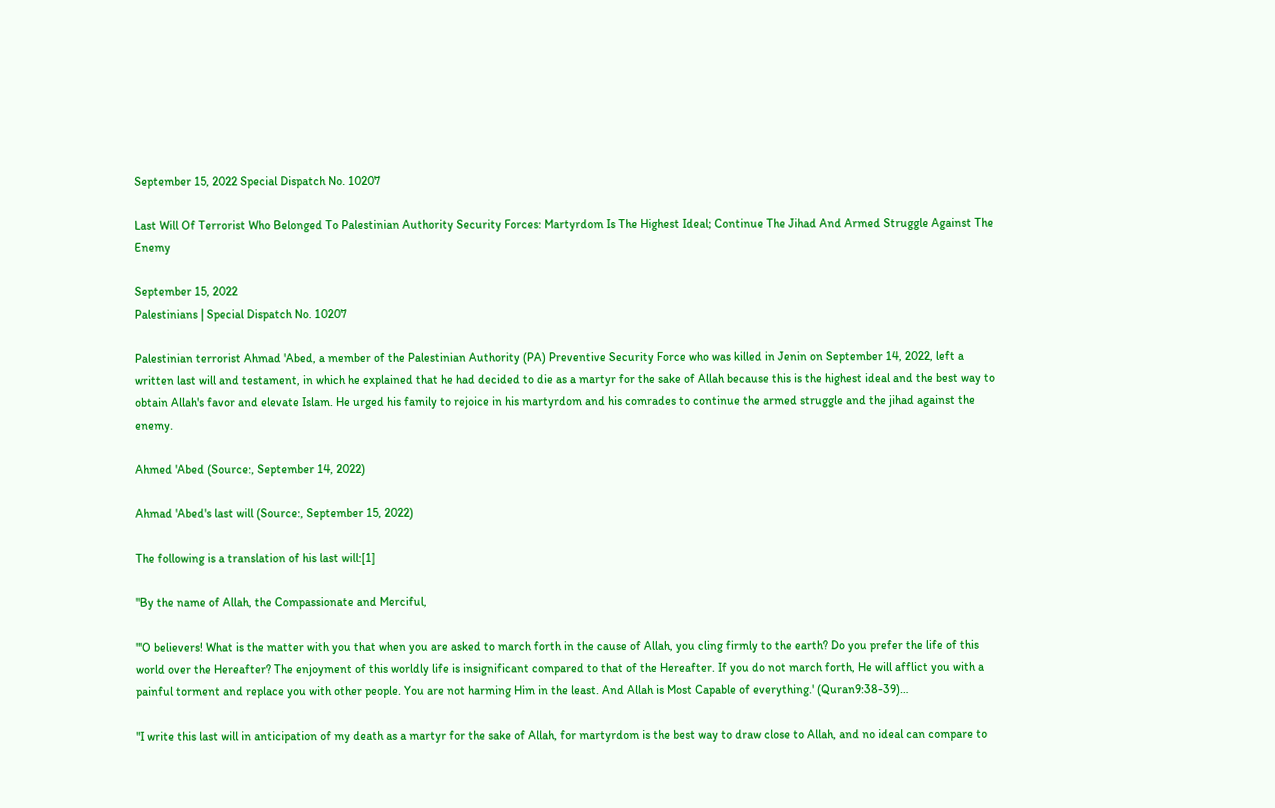September 15, 2022 Special Dispatch No. 10207

Last Will Of Terrorist Who Belonged To Palestinian Authority Security Forces: Martyrdom Is The Highest Ideal; Continue The Jihad And Armed Struggle Against The Enemy

September 15, 2022
Palestinians | Special Dispatch No. 10207

Palestinian terrorist Ahmad 'Abed, a member of the Palestinian Authority (PA) Preventive Security Force who was killed in Jenin on September 14, 2022, left a written last will and testament, in which he explained that he had decided to die as a martyr for the sake of Allah because this is the highest ideal and the best way to obtain Allah's favor and elevate Islam. He urged his family to rejoice in his martyrdom and his comrades to continue the armed struggle and the jihad against the enemy.

Ahmed 'Abed (Source:, September 14, 2022)

Ahmad 'Abed's last will (Source:, September 15, 2022)

The following is a translation of his last will:[1]

"By the name of Allah, the Compassionate and Merciful,

"'O believers! What is the matter with you that when you are asked to march forth in the cause of Allah, you cling firmly to the earth? Do you prefer the life of this world over the Hereafter? The enjoyment of this worldly life is insignificant compared to that of the Hereafter. If you do not march forth, He will afflict you with a painful torment and replace you with other people. You are not harming Him in the least. And Allah is Most Capable of everything.' (Quran9:38-39)…

"I write this last will in anticipation of my death as a martyr for the sake of Allah, for martyrdom is the best way to draw close to Allah, and no ideal can compare to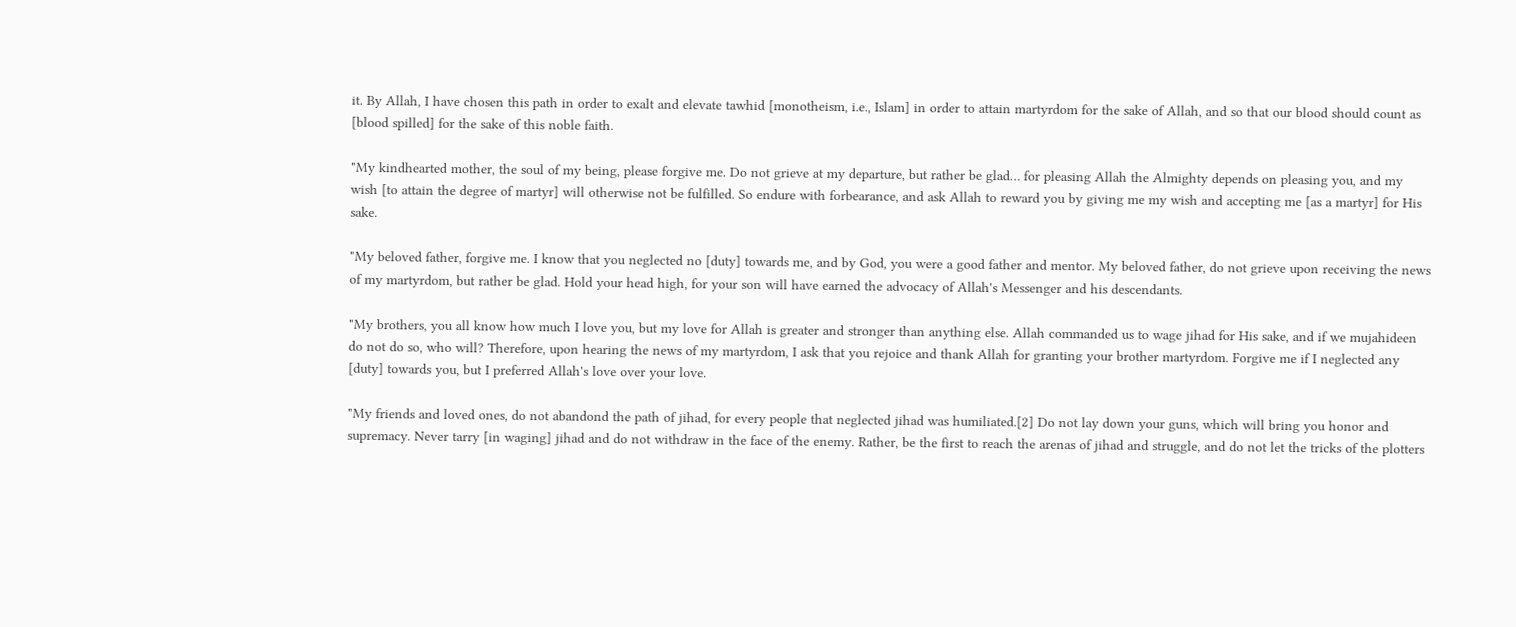it. By Allah, I have chosen this path in order to exalt and elevate tawhid [monotheism, i.e., Islam] in order to attain martyrdom for the sake of Allah, and so that our blood should count as [blood spilled] for the sake of this noble faith.

"My kindhearted mother, the soul of my being, please forgive me. Do not grieve at my departure, but rather be glad… for pleasing Allah the Almighty depends on pleasing you, and my wish [to attain the degree of martyr] will otherwise not be fulfilled. So endure with forbearance, and ask Allah to reward you by giving me my wish and accepting me [as a martyr] for His sake.

"My beloved father, forgive me. I know that you neglected no [duty] towards me, and by God, you were a good father and mentor. My beloved father, do not grieve upon receiving the news of my martyrdom, but rather be glad. Hold your head high, for your son will have earned the advocacy of Allah's Messenger and his descendants.

"My brothers, you all know how much I love you, but my love for Allah is greater and stronger than anything else. Allah commanded us to wage jihad for His sake, and if we mujahideen do not do so, who will? Therefore, upon hearing the news of my martyrdom, I ask that you rejoice and thank Allah for granting your brother martyrdom. Forgive me if I neglected any [duty] towards you, but I preferred Allah's love over your love.

"My friends and loved ones, do not abandond the path of jihad, for every people that neglected jihad was humiliated.[2] Do not lay down your guns, which will bring you honor and supremacy. Never tarry [in waging] jihad and do not withdraw in the face of the enemy. Rather, be the first to reach the arenas of jihad and struggle, and do not let the tricks of the plotters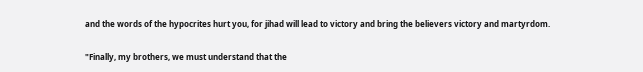and the words of the hypocrites hurt you, for jihad will lead to victory and bring the believers victory and martyrdom.

"Finally, my brothers, we must understand that the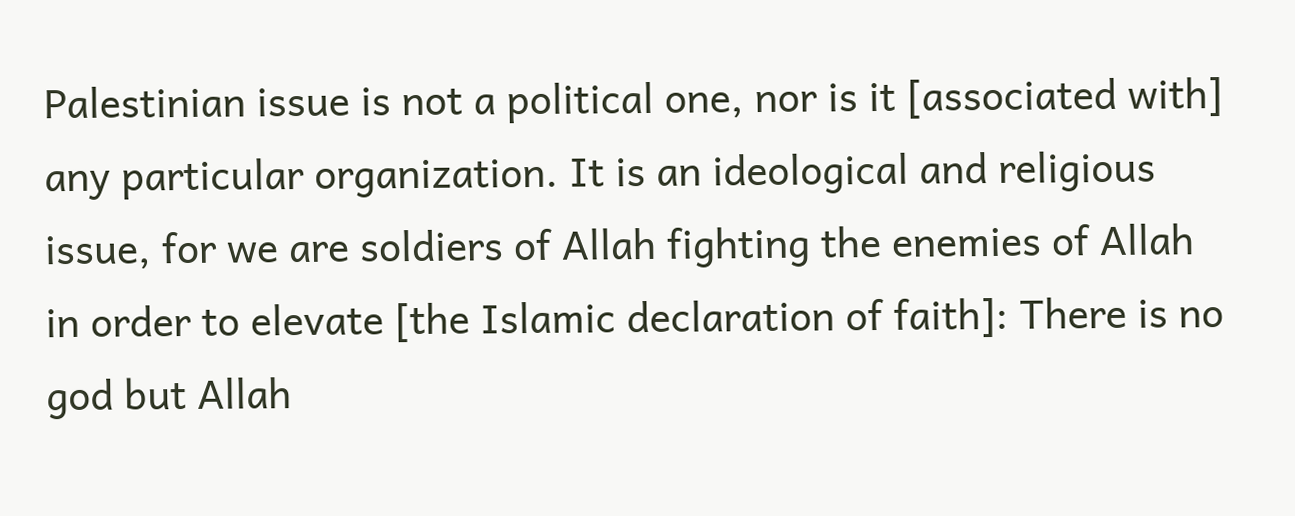Palestinian issue is not a political one, nor is it [associated with] any particular organization. It is an ideological and religious issue, for we are soldiers of Allah fighting the enemies of Allah in order to elevate [the Islamic declaration of faith]: There is no god but Allah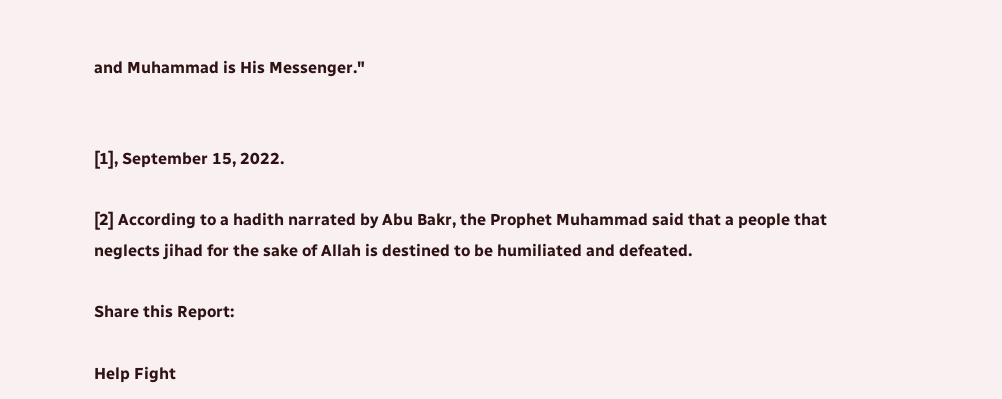and Muhammad is His Messenger."


[1], September 15, 2022.

[2] According to a hadith narrated by Abu Bakr, the Prophet Muhammad said that a people that neglects jihad for the sake of Allah is destined to be humiliated and defeated.

Share this Report:

Help Fight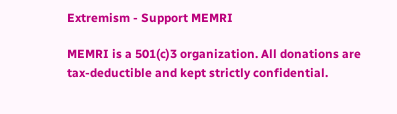Extremism - Support MEMRI

MEMRI is a 501(c)3 organization. All donations are tax-deductible and kept strictly confidential.